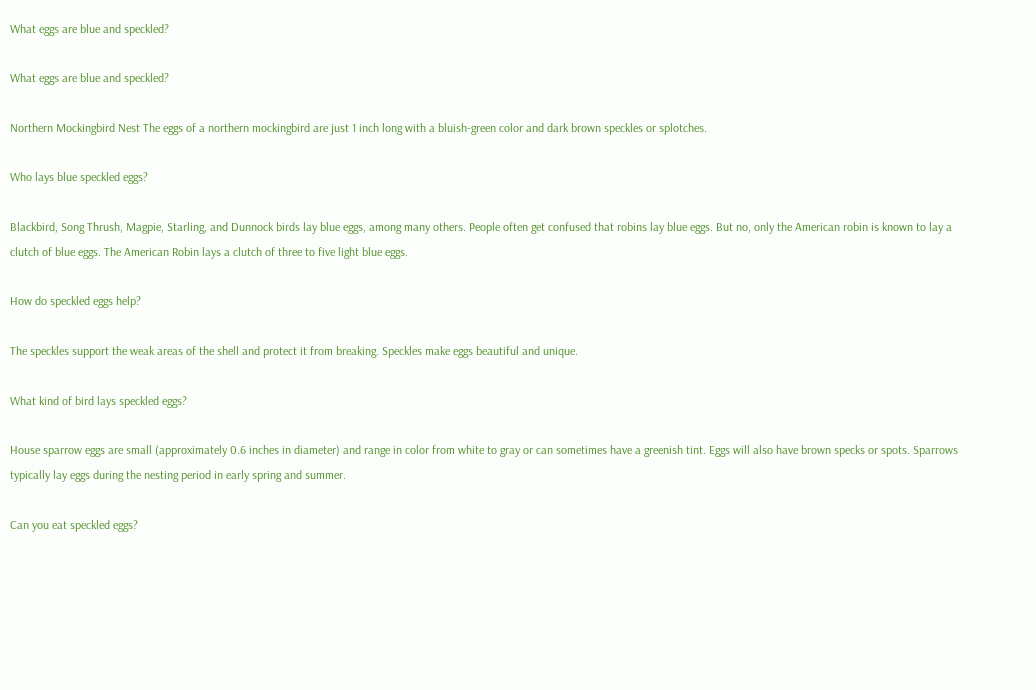What eggs are blue and speckled?

What eggs are blue and speckled?

Northern Mockingbird Nest The eggs of a northern mockingbird are just 1 inch long with a bluish-green color and dark brown speckles or splotches.

Who lays blue speckled eggs?

Blackbird, Song Thrush, Magpie, Starling, and Dunnock birds lay blue eggs, among many others. People often get confused that robins lay blue eggs. But no, only the American robin is known to lay a clutch of blue eggs. The American Robin lays a clutch of three to five light blue eggs.

How do speckled eggs help?

The speckles support the weak areas of the shell and protect it from breaking. Speckles make eggs beautiful and unique.

What kind of bird lays speckled eggs?

House sparrow eggs are small (approximately 0.6 inches in diameter) and range in color from white to gray or can sometimes have a greenish tint. Eggs will also have brown specks or spots. Sparrows typically lay eggs during the nesting period in early spring and summer.

Can you eat speckled eggs?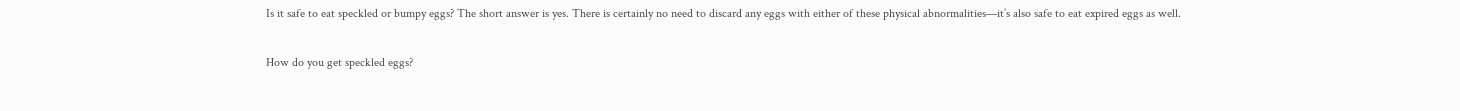Is it safe to eat speckled or bumpy eggs? The short answer is yes. There is certainly no need to discard any eggs with either of these physical abnormalities—it’s also safe to eat expired eggs as well.

How do you get speckled eggs?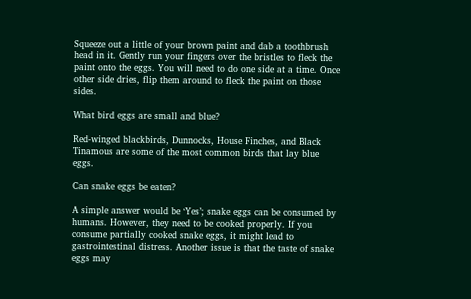Squeeze out a little of your brown paint and dab a toothbrush head in it. Gently run your fingers over the bristles to fleck the paint onto the eggs. You will need to do one side at a time. Once other side dries, flip them around to fleck the paint on those sides.

What bird eggs are small and blue?

Red-winged blackbirds, Dunnocks, House Finches, and Black Tinamous are some of the most common birds that lay blue eggs.

Can snake eggs be eaten?

A simple answer would be ‘Yes’; snake eggs can be consumed by humans. However, they need to be cooked properly. If you consume partially cooked snake eggs, it might lead to gastrointestinal distress. Another issue is that the taste of snake eggs may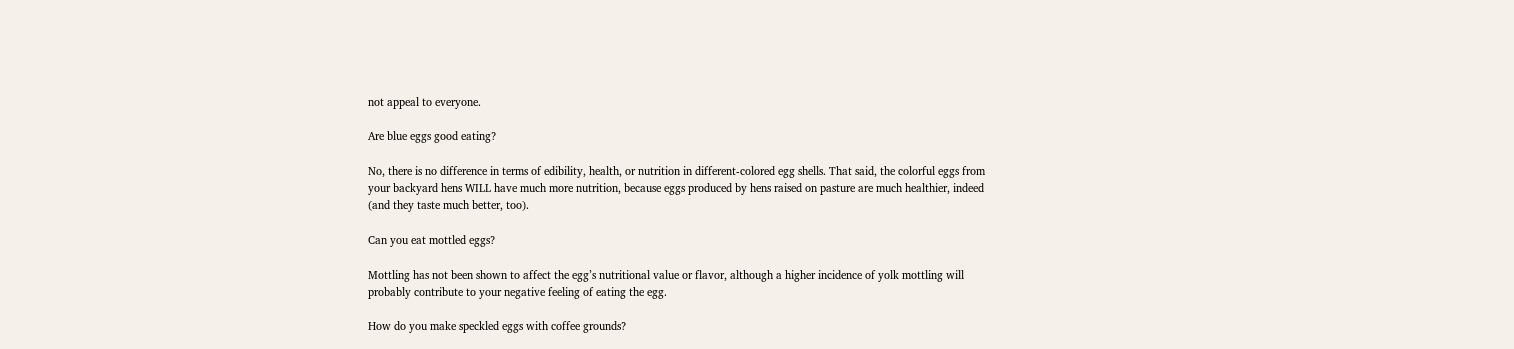not appeal to everyone.

Are blue eggs good eating?

No, there is no difference in terms of edibility, health, or nutrition in different-colored egg shells. That said, the colorful eggs from your backyard hens WILL have much more nutrition, because eggs produced by hens raised on pasture are much healthier, indeed (and they taste much better, too).

Can you eat mottled eggs?

Mottling has not been shown to affect the egg’s nutritional value or flavor, although a higher incidence of yolk mottling will probably contribute to your negative feeling of eating the egg.

How do you make speckled eggs with coffee grounds?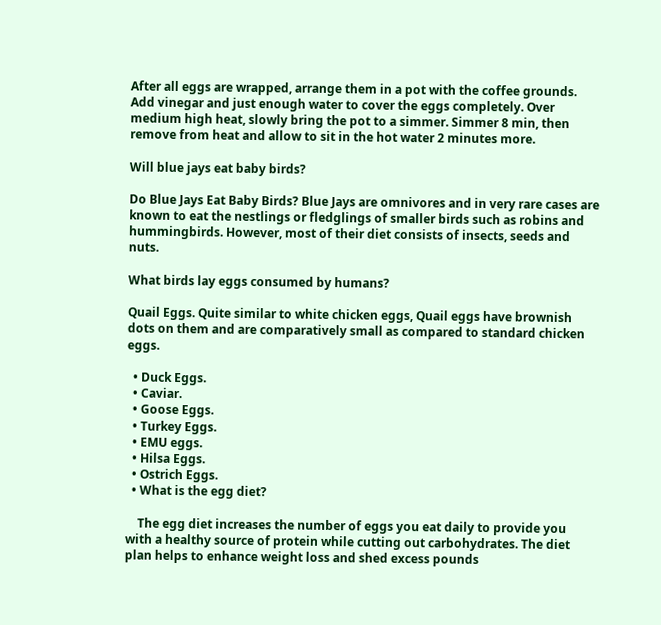After all eggs are wrapped, arrange them in a pot with the coffee grounds. Add vinegar and just enough water to cover the eggs completely. Over medium high heat, slowly bring the pot to a simmer. Simmer 8 min, then remove from heat and allow to sit in the hot water 2 minutes more.

Will blue jays eat baby birds?

Do Blue Jays Eat Baby Birds? Blue Jays are omnivores and in very rare cases are known to eat the nestlings or fledglings of smaller birds such as robins and hummingbirds. However, most of their diet consists of insects, seeds and nuts.

What birds lay eggs consumed by humans?

Quail Eggs. Quite similar to white chicken eggs, Quail eggs have brownish dots on them and are comparatively small as compared to standard chicken eggs.

  • Duck Eggs.
  • Caviar.
  • Goose Eggs.
  • Turkey Eggs.
  • EMU eggs.
  • Hilsa Eggs.
  • Ostrich Eggs.
  • What is the egg diet?

    The egg diet increases the number of eggs you eat daily to provide you with a healthy source of protein while cutting out carbohydrates. The diet plan helps to enhance weight loss and shed excess pounds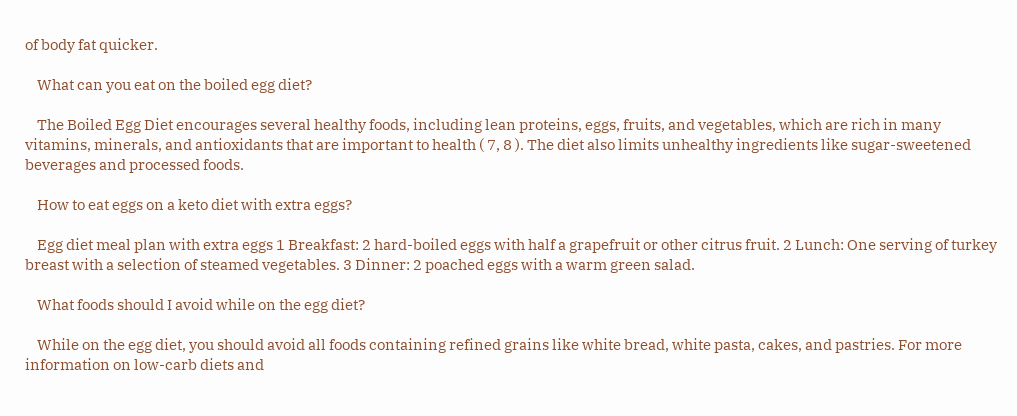of body fat quicker.

    What can you eat on the boiled egg diet?

    The Boiled Egg Diet encourages several healthy foods, including lean proteins, eggs, fruits, and vegetables, which are rich in many vitamins, minerals, and antioxidants that are important to health ( 7, 8 ). The diet also limits unhealthy ingredients like sugar-sweetened beverages and processed foods.

    How to eat eggs on a keto diet with extra eggs?

    Egg diet meal plan with extra eggs 1 Breakfast: 2 hard-boiled eggs with half a grapefruit or other citrus fruit. 2 Lunch: One serving of turkey breast with a selection of steamed vegetables. 3 Dinner: 2 poached eggs with a warm green salad.

    What foods should I avoid while on the egg diet?

    While on the egg diet, you should avoid all foods containing refined grains like white bread, white pasta, cakes, and pastries. For more information on low-carb diets and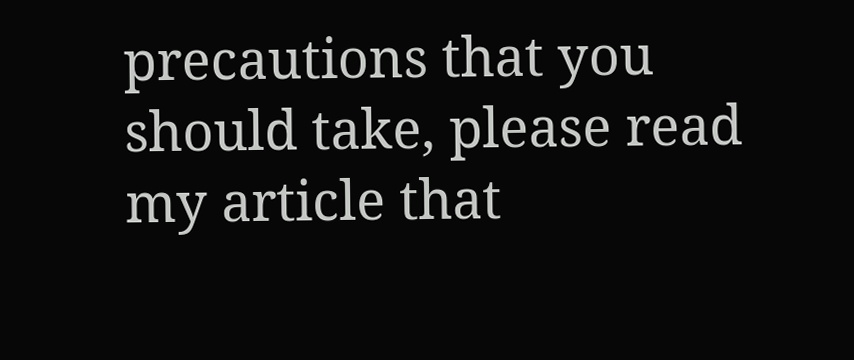precautions that you should take, please read my article that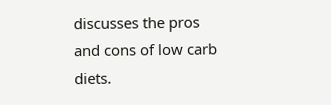discusses the pros and cons of low carb diets.